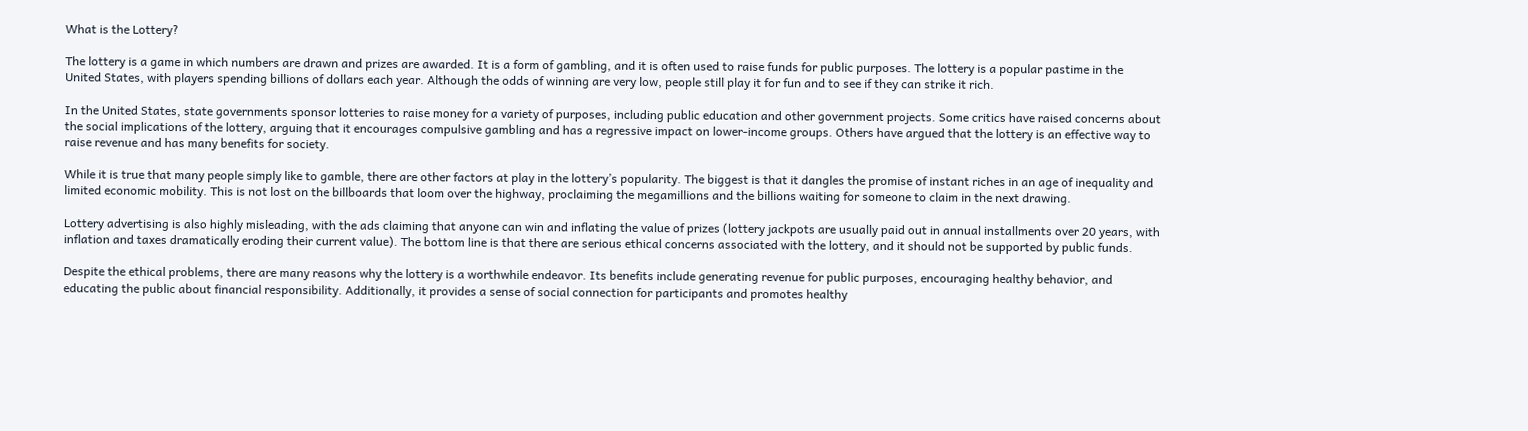What is the Lottery?

The lottery is a game in which numbers are drawn and prizes are awarded. It is a form of gambling, and it is often used to raise funds for public purposes. The lottery is a popular pastime in the United States, with players spending billions of dollars each year. Although the odds of winning are very low, people still play it for fun and to see if they can strike it rich.

In the United States, state governments sponsor lotteries to raise money for a variety of purposes, including public education and other government projects. Some critics have raised concerns about the social implications of the lottery, arguing that it encourages compulsive gambling and has a regressive impact on lower-income groups. Others have argued that the lottery is an effective way to raise revenue and has many benefits for society.

While it is true that many people simply like to gamble, there are other factors at play in the lottery’s popularity. The biggest is that it dangles the promise of instant riches in an age of inequality and limited economic mobility. This is not lost on the billboards that loom over the highway, proclaiming the megamillions and the billions waiting for someone to claim in the next drawing.

Lottery advertising is also highly misleading, with the ads claiming that anyone can win and inflating the value of prizes (lottery jackpots are usually paid out in annual installments over 20 years, with inflation and taxes dramatically eroding their current value). The bottom line is that there are serious ethical concerns associated with the lottery, and it should not be supported by public funds.

Despite the ethical problems, there are many reasons why the lottery is a worthwhile endeavor. Its benefits include generating revenue for public purposes, encouraging healthy behavior, and educating the public about financial responsibility. Additionally, it provides a sense of social connection for participants and promotes healthy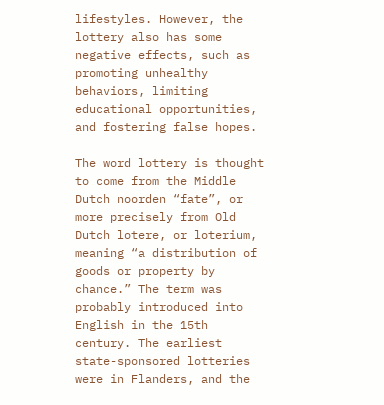lifestyles. However, the lottery also has some negative effects, such as promoting unhealthy behaviors, limiting educational opportunities, and fostering false hopes.

The word lottery is thought to come from the Middle Dutch noorden “fate”, or more precisely from Old Dutch lotere, or loterium, meaning “a distribution of goods or property by chance.” The term was probably introduced into English in the 15th century. The earliest state-sponsored lotteries were in Flanders, and the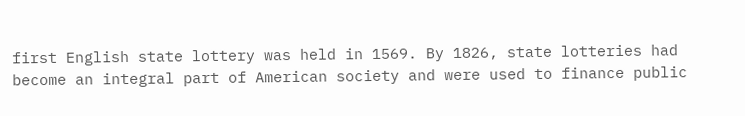first English state lottery was held in 1569. By 1826, state lotteries had become an integral part of American society and were used to finance public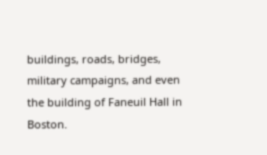buildings, roads, bridges, military campaigns, and even the building of Faneuil Hall in Boston.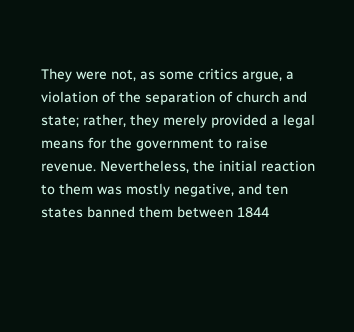They were not, as some critics argue, a violation of the separation of church and state; rather, they merely provided a legal means for the government to raise revenue. Nevertheless, the initial reaction to them was mostly negative, and ten states banned them between 1844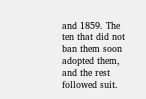and 1859. The ten that did not ban them soon adopted them, and the rest followed suit.